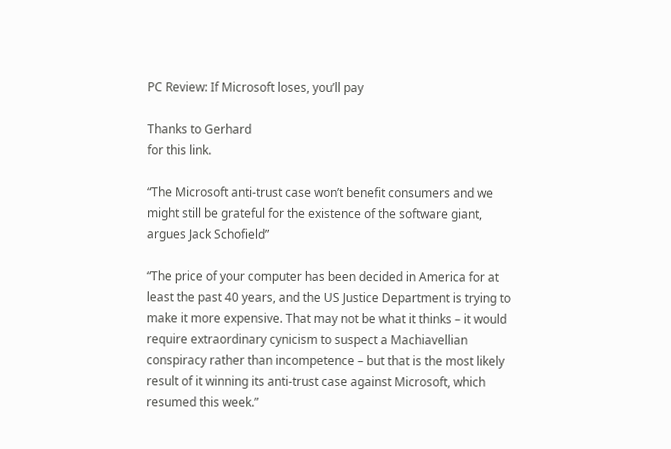PC Review: If Microsoft loses, you’ll pay

Thanks to Gerhard
for this link.

“The Microsoft anti-trust case won’t benefit consumers and we
might still be grateful for the existence of the software giant,
argues Jack Schofield”

“The price of your computer has been decided in America for at
least the past 40 years, and the US Justice Department is trying to
make it more expensive. That may not be what it thinks – it would
require extraordinary cynicism to suspect a Machiavellian
conspiracy rather than incompetence – but that is the most likely
result of it winning its anti-trust case against Microsoft, which
resumed this week.”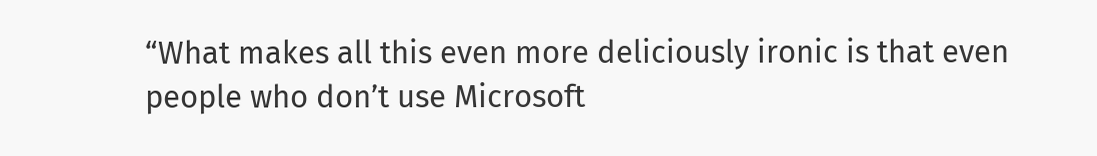“What makes all this even more deliciously ironic is that even
people who don’t use Microsoft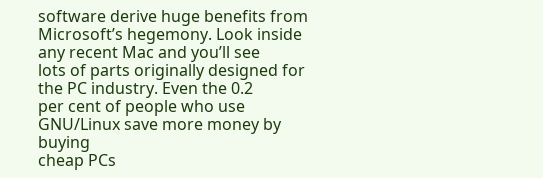software derive huge benefits from
Microsoft’s hegemony. Look inside any recent Mac and you’ll see
lots of parts originally designed for the PC industry. Even the 0.2
per cent of people who use GNU/Linux save more money by buying
cheap PCs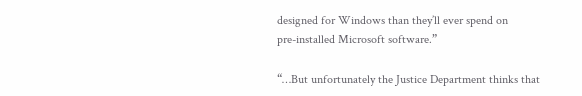designed for Windows than they’ll ever spend on
pre-installed Microsoft software.”

“…But unfortunately the Justice Department thinks that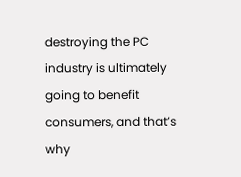destroying the PC industry is ultimately going to benefit
consumers, and that’s why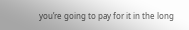you’re going to pay for it in the long